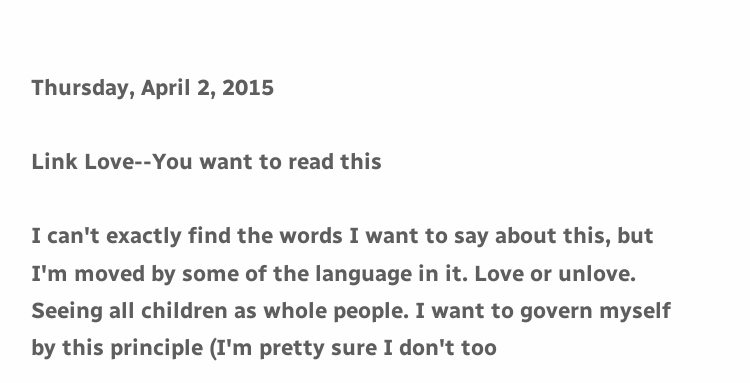Thursday, April 2, 2015

Link Love--You want to read this

I can't exactly find the words I want to say about this, but I'm moved by some of the language in it. Love or unlove. Seeing all children as whole people. I want to govern myself by this principle (I'm pretty sure I don't too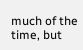much of the time, but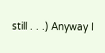still . . .) Anyway I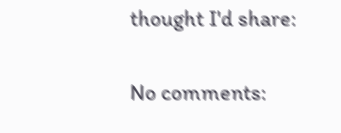thought I'd share:

No comments: